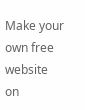Make your own free website on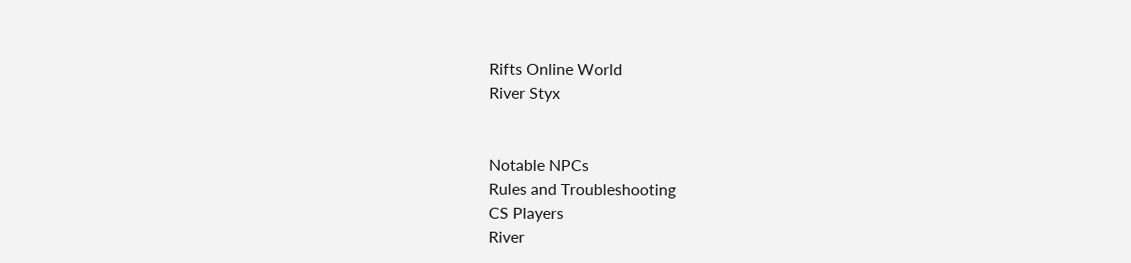Rifts Online World
River Styx


Notable NPCs
Rules and Troubleshooting
CS Players
River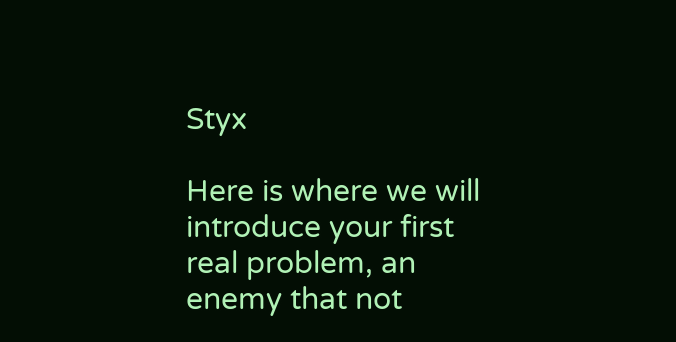Styx

Here is where we will introduce your first real problem, an enemy that not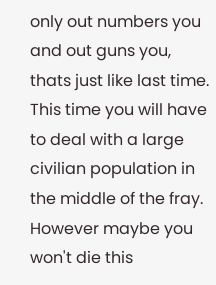only out numbers you and out guns you, thats just like last time.  This time you will have to deal with a large civilian population in the middle of the fray.  However maybe you won't die this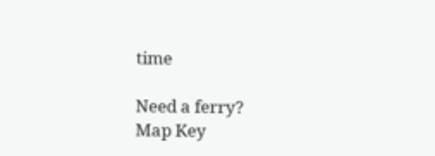time

Need a ferry?
Map Key